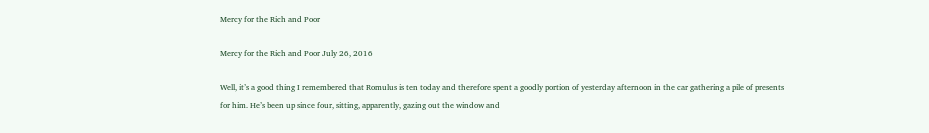Mercy for the Rich and Poor

Mercy for the Rich and Poor July 26, 2016

Well, it’s a good thing I remembered that Romulus is ten today and therefore spent a goodly portion of yesterday afternoon in the car gathering a pile of presents for him. He’s been up since four, sitting, apparently, gazing out the window and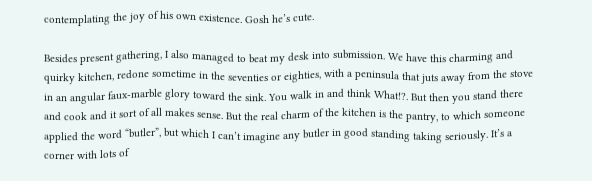contemplating the joy of his own existence. Gosh he’s cute.

Besides present gathering, I also managed to beat my desk into submission. We have this charming and quirky kitchen, redone sometime in the seventies or eighties, with a peninsula that juts away from the stove in an angular faux-marble glory toward the sink. You walk in and think What!?. But then you stand there and cook and it sort of all makes sense. But the real charm of the kitchen is the pantry, to which someone applied the word “butler”, but which I can’t imagine any butler in good standing taking seriously. It’s a corner with lots of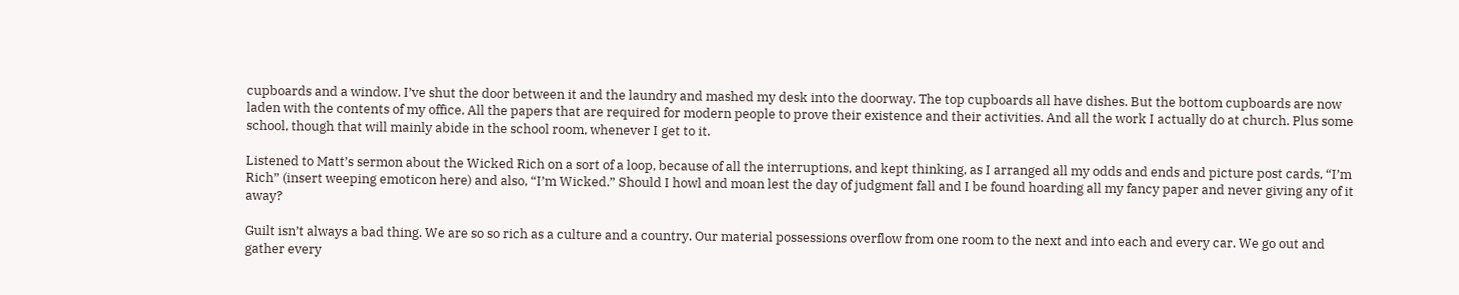cupboards and a window. I’ve shut the door between it and the laundry and mashed my desk into the doorway. The top cupboards all have dishes. But the bottom cupboards are now laden with the contents of my office. All the papers that are required for modern people to prove their existence and their activities. And all the work I actually do at church. Plus some school, though that will mainly abide in the school room, whenever I get to it.

Listened to Matt’s sermon about the Wicked Rich on a sort of a loop, because of all the interruptions, and kept thinking, as I arranged all my odds and ends and picture post cards, “I’m Rich” (insert weeping emoticon here) and also, “I’m Wicked.” Should I howl and moan lest the day of judgment fall and I be found hoarding all my fancy paper and never giving any of it away?

Guilt isn’t always a bad thing. We are so so rich as a culture and a country. Our material possessions overflow from one room to the next and into each and every car. We go out and gather every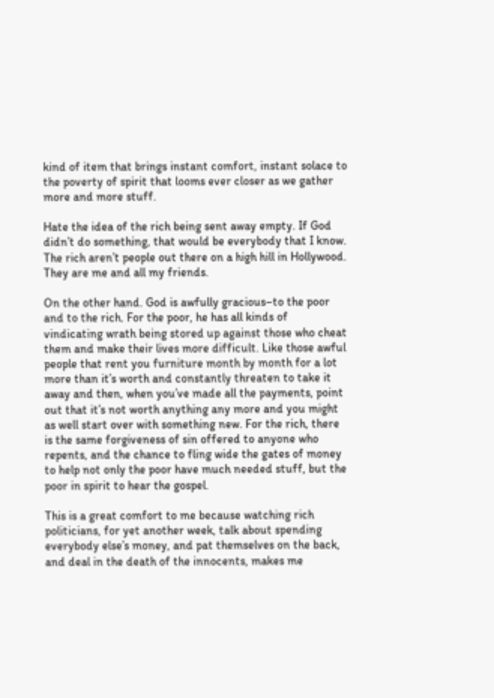kind of item that brings instant comfort, instant solace to the poverty of spirit that looms ever closer as we gather more and more stuff.

Hate the idea of the rich being sent away empty. If God didn’t do something, that would be everybody that I know. The rich aren’t people out there on a high hill in Hollywood. They are me and all my friends.

On the other hand. God is awfully gracious–to the poor and to the rich. For the poor, he has all kinds of vindicating wrath being stored up against those who cheat them and make their lives more difficult. Like those awful people that rent you furniture month by month for a lot more than it’s worth and constantly threaten to take it away and then, when you’ve made all the payments, point out that it’s not worth anything any more and you might as well start over with something new. For the rich, there is the same forgiveness of sin offered to anyone who repents, and the chance to fling wide the gates of money to help not only the poor have much needed stuff, but the poor in spirit to hear the gospel.

This is a great comfort to me because watching rich politicians, for yet another week, talk about spending everybody else’s money, and pat themselves on the back, and deal in the death of the innocents, makes me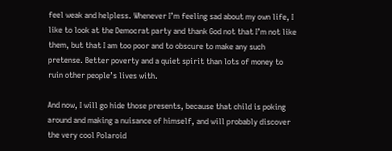feel weak and helpless. Whenever I’m feeling sad about my own life, I like to look at the Democrat party and thank God not that I’m not like them, but that I am too poor and to obscure to make any such pretense. Better poverty and a quiet spirit than lots of money to ruin other people’s lives with.

And now, I will go hide those presents, because that child is poking around and making a nuisance of himself, and will probably discover the very cool Polaroid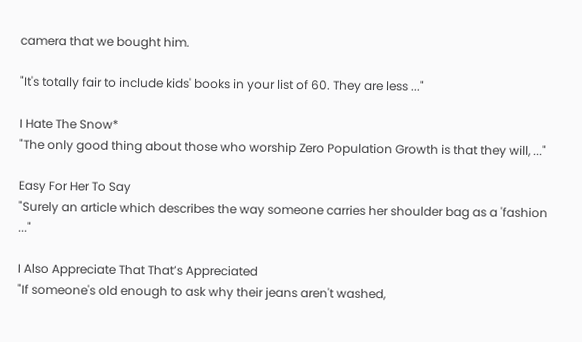camera that we bought him.

"It's totally fair to include kids' books in your list of 60. They are less ..."

I Hate The Snow*
"The only good thing about those who worship Zero Population Growth is that they will, ..."

Easy For Her To Say
"Surely an article which describes the way someone carries her shoulder bag as a 'fashion ..."

I Also Appreciate That That’s Appreciated
"If someone's old enough to ask why their jeans aren't washed,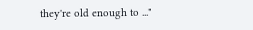they're old enough to ..."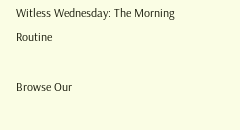Witless Wednesday: The Morning Routine

Browse Our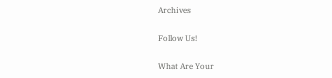Archives

Follow Us!

What Are Your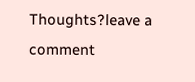Thoughts?leave a comment